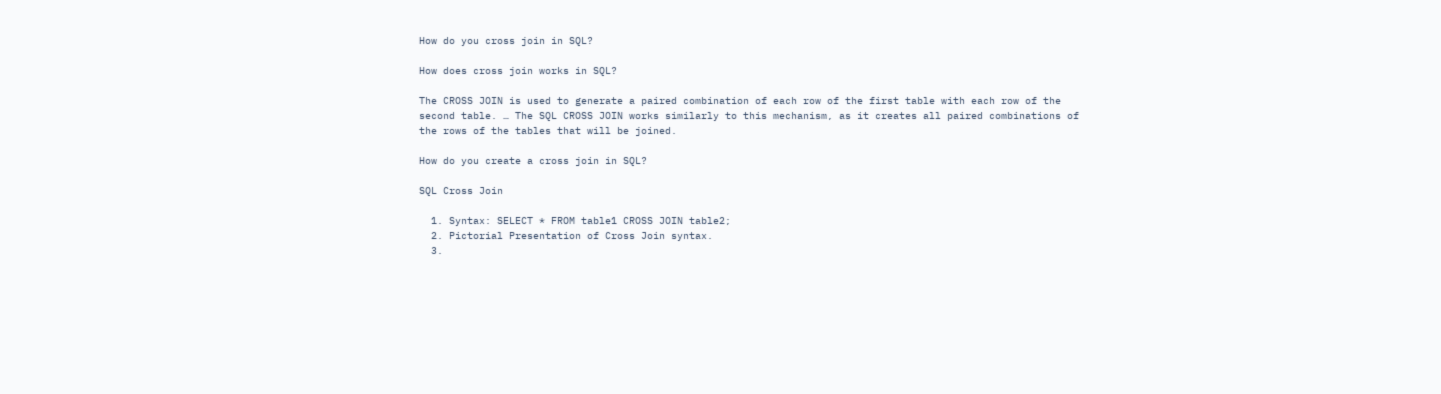How do you cross join in SQL?

How does cross join works in SQL?

The CROSS JOIN is used to generate a paired combination of each row of the first table with each row of the second table. … The SQL CROSS JOIN works similarly to this mechanism, as it creates all paired combinations of the rows of the tables that will be joined.

How do you create a cross join in SQL?

SQL Cross Join

  1. Syntax: SELECT * FROM table1 CROSS JOIN table2;
  2. Pictorial Presentation of Cross Join syntax.
  3.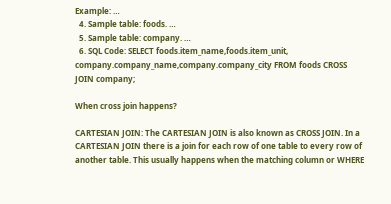Example: …
  4. Sample table: foods. …
  5. Sample table: company. …
  6. SQL Code: SELECT foods.item_name,foods.item_unit, company.company_name,company.company_city FROM foods CROSS JOIN company;

When cross join happens?

CARTESIAN JOIN: The CARTESIAN JOIN is also known as CROSS JOIN. In a CARTESIAN JOIN there is a join for each row of one table to every row of another table. This usually happens when the matching column or WHERE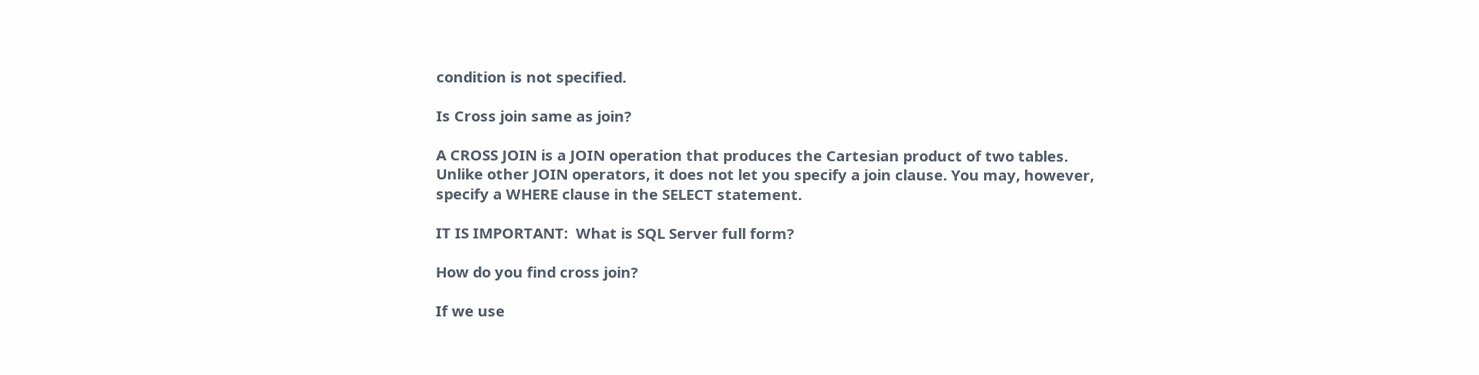condition is not specified.

Is Cross join same as join?

A CROSS JOIN is a JOIN operation that produces the Cartesian product of two tables. Unlike other JOIN operators, it does not let you specify a join clause. You may, however, specify a WHERE clause in the SELECT statement.

IT IS IMPORTANT:  What is SQL Server full form?

How do you find cross join?

If we use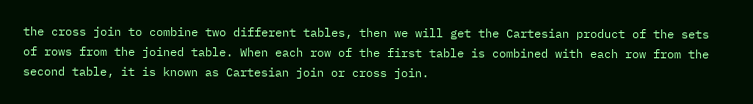the cross join to combine two different tables, then we will get the Cartesian product of the sets of rows from the joined table. When each row of the first table is combined with each row from the second table, it is known as Cartesian join or cross join.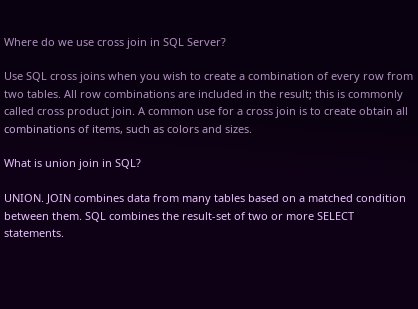Where do we use cross join in SQL Server?

Use SQL cross joins when you wish to create a combination of every row from two tables. All row combinations are included in the result; this is commonly called cross product join. A common use for a cross join is to create obtain all combinations of items, such as colors and sizes.

What is union join in SQL?

UNION. JOIN combines data from many tables based on a matched condition between them. SQL combines the result-set of two or more SELECT statements.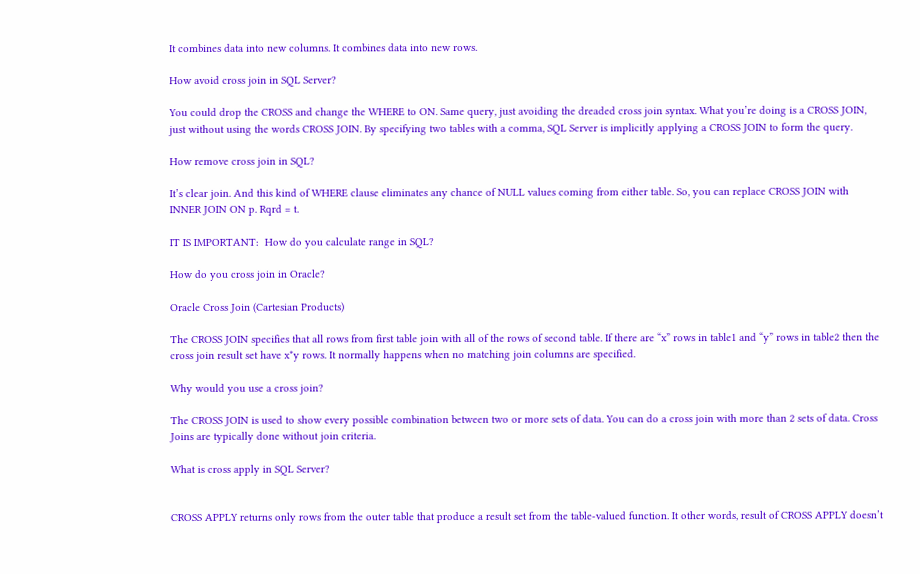It combines data into new columns. It combines data into new rows.

How avoid cross join in SQL Server?

You could drop the CROSS and change the WHERE to ON. Same query, just avoiding the dreaded cross join syntax. What you’re doing is a CROSS JOIN, just without using the words CROSS JOIN. By specifying two tables with a comma, SQL Server is implicitly applying a CROSS JOIN to form the query.

How remove cross join in SQL?

It’s clear join. And this kind of WHERE clause eliminates any chance of NULL values coming from either table. So, you can replace CROSS JOIN with INNER JOIN ON p. Rqrd = t.

IT IS IMPORTANT:  How do you calculate range in SQL?

How do you cross join in Oracle?

Oracle Cross Join (Cartesian Products)

The CROSS JOIN specifies that all rows from first table join with all of the rows of second table. If there are “x” rows in table1 and “y” rows in table2 then the cross join result set have x*y rows. It normally happens when no matching join columns are specified.

Why would you use a cross join?

The CROSS JOIN is used to show every possible combination between two or more sets of data. You can do a cross join with more than 2 sets of data. Cross Joins are typically done without join criteria.

What is cross apply in SQL Server?


CROSS APPLY returns only rows from the outer table that produce a result set from the table-valued function. It other words, result of CROSS APPLY doesn’t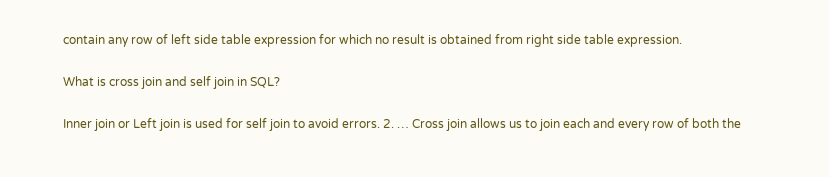contain any row of left side table expression for which no result is obtained from right side table expression.

What is cross join and self join in SQL?

Inner join or Left join is used for self join to avoid errors. 2. … Cross join allows us to join each and every row of both the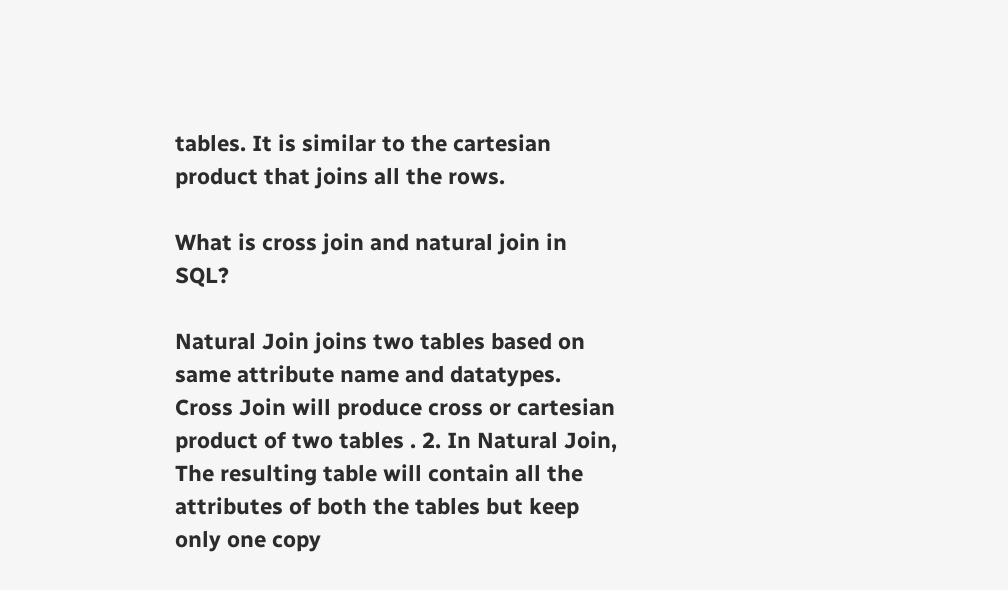tables. It is similar to the cartesian product that joins all the rows.

What is cross join and natural join in SQL?

Natural Join joins two tables based on same attribute name and datatypes. Cross Join will produce cross or cartesian product of two tables . 2. In Natural Join, The resulting table will contain all the attributes of both the tables but keep only one copy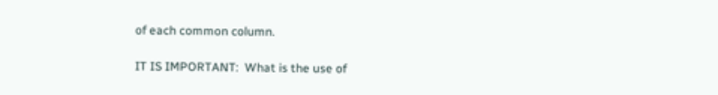of each common column.

IT IS IMPORTANT:  What is the use of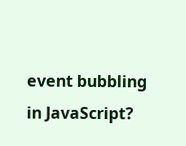event bubbling in JavaScript?